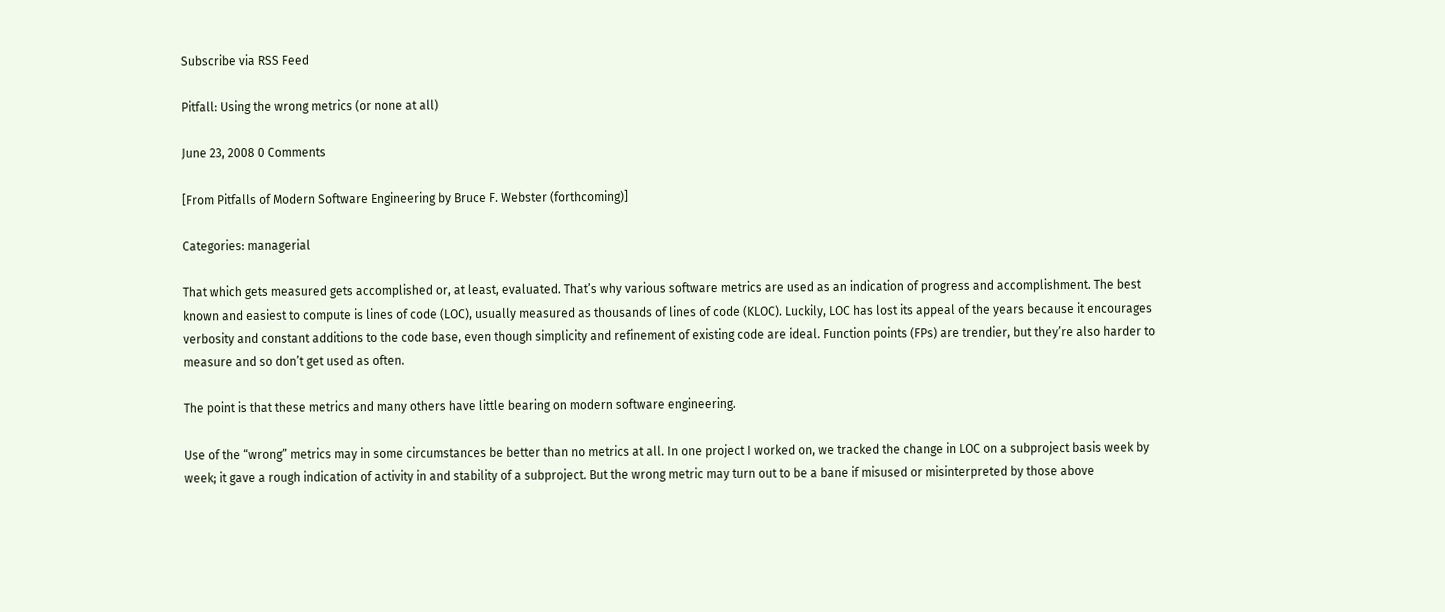Subscribe via RSS Feed

Pitfall: Using the wrong metrics (or none at all)

June 23, 2008 0 Comments

[From Pitfalls of Modern Software Engineering by Bruce F. Webster (forthcoming)]

Categories: managerial

That which gets measured gets accomplished or, at least, evaluated. That’s why various software metrics are used as an indication of progress and accomplishment. The best known and easiest to compute is lines of code (LOC), usually measured as thousands of lines of code (KLOC). Luckily, LOC has lost its appeal of the years because it encourages verbosity and constant additions to the code base, even though simplicity and refinement of existing code are ideal. Function points (FPs) are trendier, but they’re also harder to measure and so don’t get used as often.

The point is that these metrics and many others have little bearing on modern software engineering.

Use of the “wrong” metrics may in some circumstances be better than no metrics at all. In one project I worked on, we tracked the change in LOC on a subproject basis week by week; it gave a rough indication of activity in and stability of a subproject. But the wrong metric may turn out to be a bane if misused or misinterpreted by those above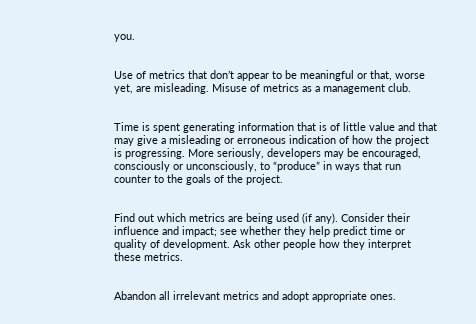you.


Use of metrics that don’t appear to be meaningful or that, worse yet, are misleading. Misuse of metrics as a management club.


Time is spent generating information that is of little value and that may give a misleading or erroneous indication of how the project is progressing. More seriously, developers may be encouraged, consciously or unconsciously, to “produce” in ways that run counter to the goals of the project.


Find out which metrics are being used (if any). Consider their influence and impact; see whether they help predict time or quality of development. Ask other people how they interpret these metrics.


Abandon all irrelevant metrics and adopt appropriate ones.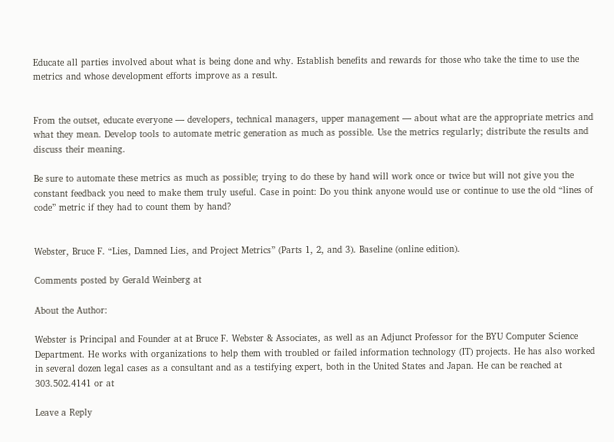Educate all parties involved about what is being done and why. Establish benefits and rewards for those who take the time to use the metrics and whose development efforts improve as a result.


From the outset, educate everyone — developers, technical managers, upper management — about what are the appropriate metrics and what they mean. Develop tools to automate metric generation as much as possible. Use the metrics regularly; distribute the results and discuss their meaning.

Be sure to automate these metrics as much as possible; trying to do these by hand will work once or twice but will not give you the constant feedback you need to make them truly useful. Case in point: Do you think anyone would use or continue to use the old “lines of code” metric if they had to count them by hand?


Webster, Bruce F. “Lies, Damned Lies, and Project Metrics” (Parts 1, 2, and 3). Baseline (online edition).

Comments posted by Gerald Weinberg at

About the Author:

Webster is Principal and Founder at at Bruce F. Webster & Associates, as well as an Adjunct Professor for the BYU Computer Science Department. He works with organizations to help them with troubled or failed information technology (IT) projects. He has also worked in several dozen legal cases as a consultant and as a testifying expert, both in the United States and Japan. He can be reached at 303.502.4141 or at

Leave a Reply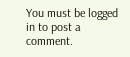You must be logged in to post a comment.